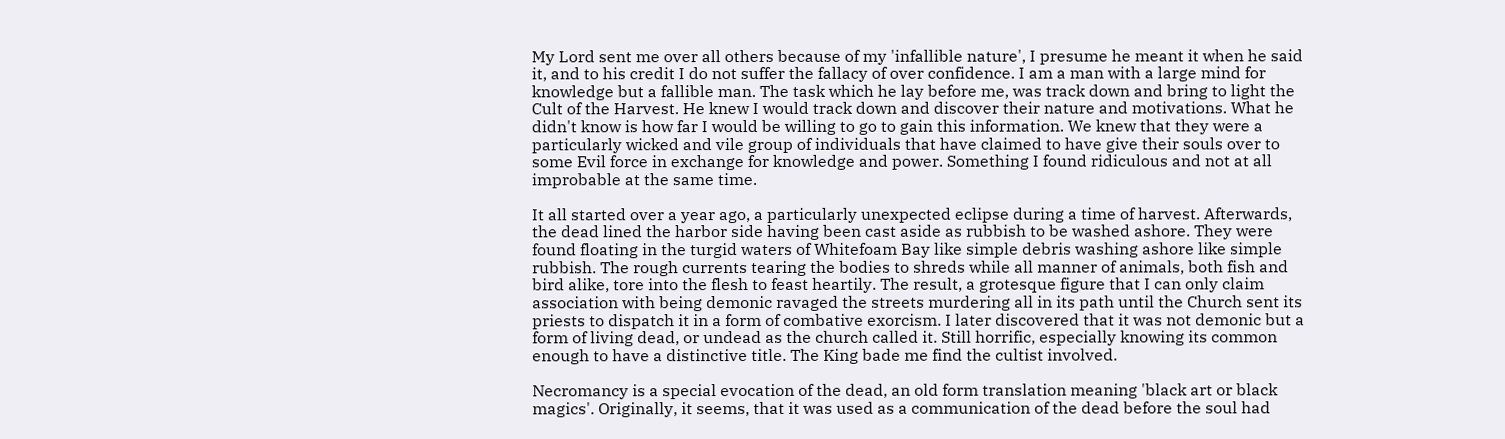My Lord sent me over all others because of my 'infallible nature', I presume he meant it when he said it, and to his credit I do not suffer the fallacy of over confidence. I am a man with a large mind for knowledge but a fallible man. The task which he lay before me, was track down and bring to light the Cult of the Harvest. He knew I would track down and discover their nature and motivations. What he didn't know is how far I would be willing to go to gain this information. We knew that they were a particularly wicked and vile group of individuals that have claimed to have give their souls over to some Evil force in exchange for knowledge and power. Something I found ridiculous and not at all improbable at the same time.

It all started over a year ago, a particularly unexpected eclipse during a time of harvest. Afterwards, the dead lined the harbor side having been cast aside as rubbish to be washed ashore. They were found floating in the turgid waters of Whitefoam Bay like simple debris washing ashore like simple rubbish. The rough currents tearing the bodies to shreds while all manner of animals, both fish and bird alike, tore into the flesh to feast heartily. The result, a grotesque figure that I can only claim association with being demonic ravaged the streets murdering all in its path until the Church sent its priests to dispatch it in a form of combative exorcism. I later discovered that it was not demonic but a form of living dead, or undead as the church called it. Still horrific, especially knowing its common enough to have a distinctive title. The King bade me find the cultist involved.

Necromancy is a special evocation of the dead, an old form translation meaning 'black art or black magics'. Originally, it seems, that it was used as a communication of the dead before the soul had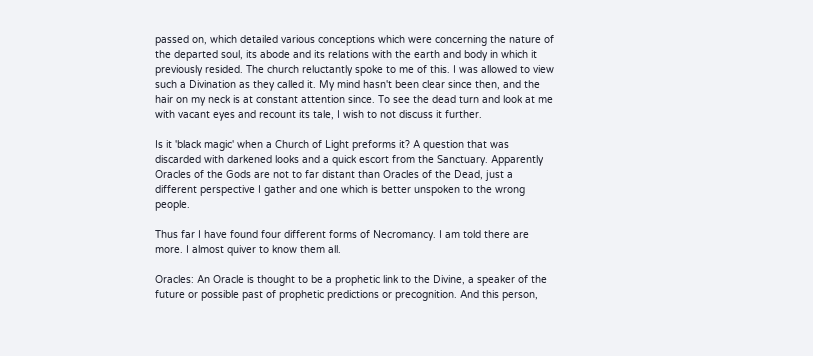passed on, which detailed various conceptions which were concerning the nature of the departed soul, its abode and its relations with the earth and body in which it previously resided. The church reluctantly spoke to me of this. I was allowed to view such a Divination as they called it. My mind hasn't been clear since then, and the hair on my neck is at constant attention since. To see the dead turn and look at me with vacant eyes and recount its tale, I wish to not discuss it further.

Is it 'black magic' when a Church of Light preforms it? A question that was discarded with darkened looks and a quick escort from the Sanctuary. Apparently Oracles of the Gods are not to far distant than Oracles of the Dead, just a different perspective I gather and one which is better unspoken to the wrong people.

Thus far I have found four different forms of Necromancy. I am told there are more. I almost quiver to know them all.

Oracles: An Oracle is thought to be a prophetic link to the Divine, a speaker of the future or possible past of prophetic predictions or precognition. And this person,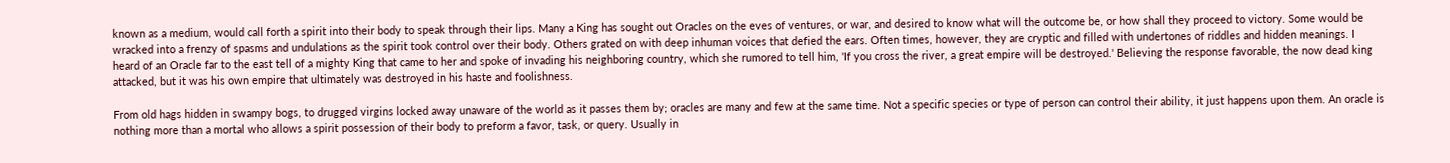known as a medium, would call forth a spirit into their body to speak through their lips. Many a King has sought out Oracles on the eves of ventures, or war, and desired to know what will the outcome be, or how shall they proceed to victory. Some would be wracked into a frenzy of spasms and undulations as the spirit took control over their body. Others grated on with deep inhuman voices that defied the ears. Often times, however, they are cryptic and filled with undertones of riddles and hidden meanings. I heard of an Oracle far to the east tell of a mighty King that came to her and spoke of invading his neighboring country, which she rumored to tell him, 'If you cross the river, a great empire will be destroyed.' Believing the response favorable, the now dead king attacked, but it was his own empire that ultimately was destroyed in his haste and foolishness.

From old hags hidden in swampy bogs, to drugged virgins locked away unaware of the world as it passes them by; oracles are many and few at the same time. Not a specific species or type of person can control their ability, it just happens upon them. An oracle is nothing more than a mortal who allows a spirit possession of their body to preform a favor, task, or query. Usually in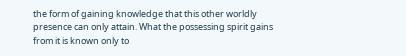the form of gaining knowledge that this other worldly presence can only attain. What the possessing spirit gains from it is known only to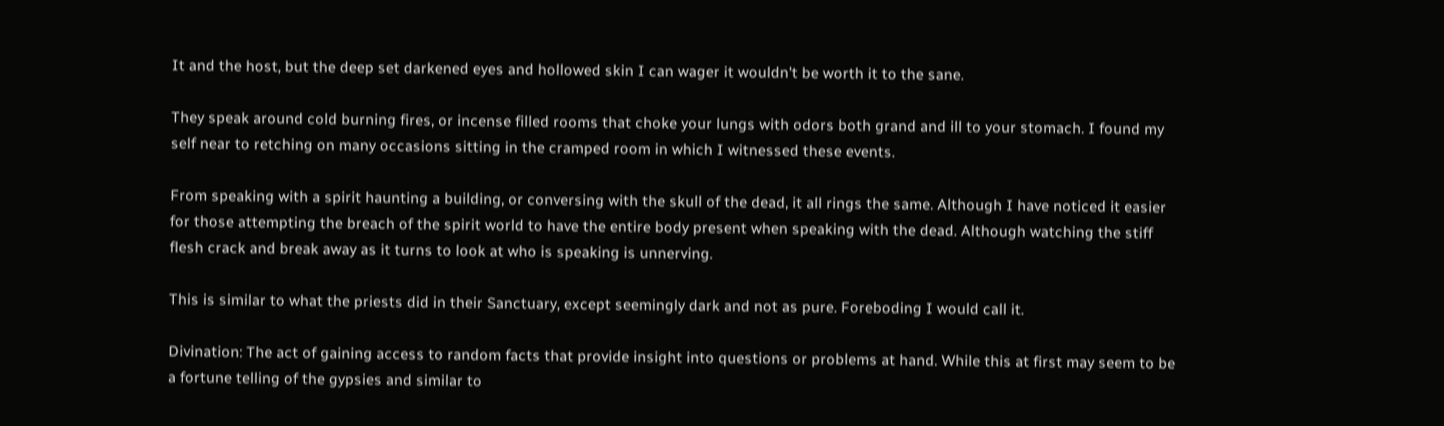It and the host, but the deep set darkened eyes and hollowed skin I can wager it wouldn't be worth it to the sane.

They speak around cold burning fires, or incense filled rooms that choke your lungs with odors both grand and ill to your stomach. I found my self near to retching on many occasions sitting in the cramped room in which I witnessed these events.

From speaking with a spirit haunting a building, or conversing with the skull of the dead, it all rings the same. Although I have noticed it easier for those attempting the breach of the spirit world to have the entire body present when speaking with the dead. Although watching the stiff flesh crack and break away as it turns to look at who is speaking is unnerving.

This is similar to what the priests did in their Sanctuary, except seemingly dark and not as pure. Foreboding I would call it.

Divination: The act of gaining access to random facts that provide insight into questions or problems at hand. While this at first may seem to be a fortune telling of the gypsies and similar to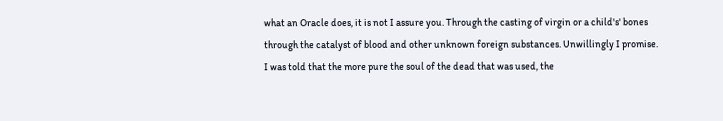what an Oracle does, it is not I assure you. Through the casting of virgin or a child's' bones through the catalyst of blood and other unknown foreign substances. Unwillingly I promise. I was told that the more pure the soul of the dead that was used, the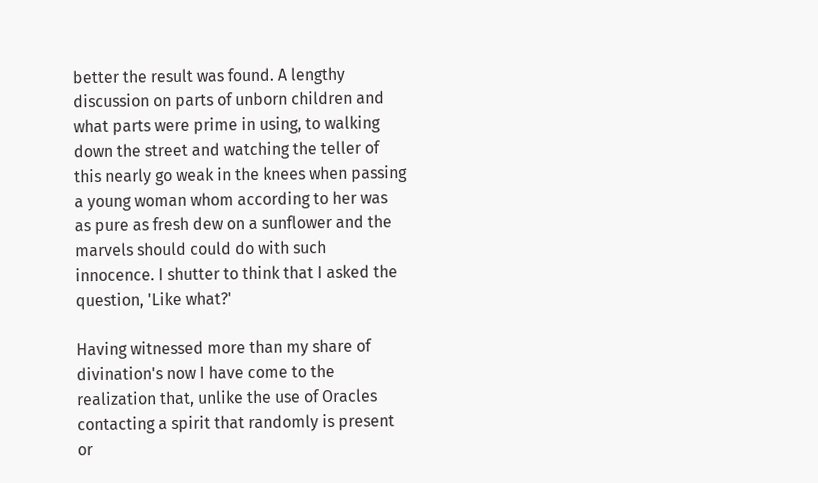better the result was found. A lengthy discussion on parts of unborn children and what parts were prime in using, to walking down the street and watching the teller of this nearly go weak in the knees when passing a young woman whom according to her was as pure as fresh dew on a sunflower and the marvels should could do with such innocence. I shutter to think that I asked the question, 'Like what?'

Having witnessed more than my share of divination's now I have come to the realization that, unlike the use of Oracles contacting a spirit that randomly is present or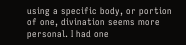using a specific body, or portion of one, divination seems more personal. I had one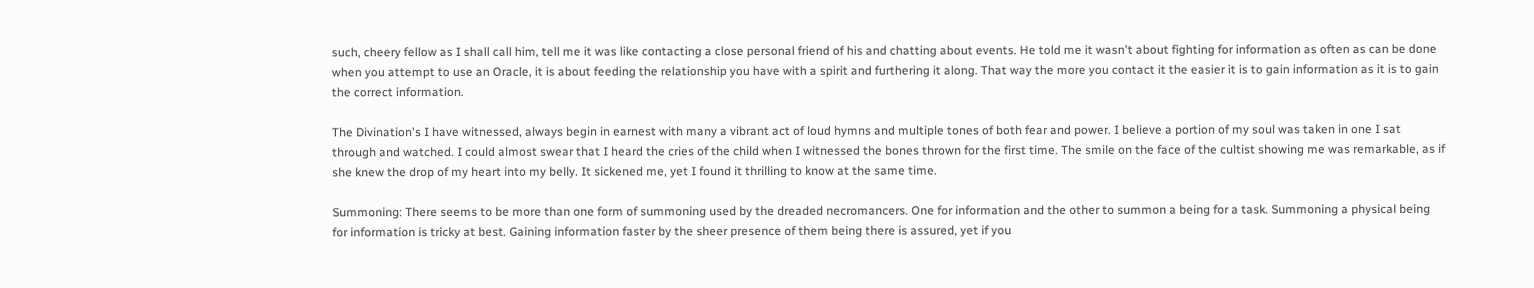such, cheery fellow as I shall call him, tell me it was like contacting a close personal friend of his and chatting about events. He told me it wasn't about fighting for information as often as can be done when you attempt to use an Oracle, it is about feeding the relationship you have with a spirit and furthering it along. That way the more you contact it the easier it is to gain information as it is to gain the correct information.

The Divination's I have witnessed, always begin in earnest with many a vibrant act of loud hymns and multiple tones of both fear and power. I believe a portion of my soul was taken in one I sat through and watched. I could almost swear that I heard the cries of the child when I witnessed the bones thrown for the first time. The smile on the face of the cultist showing me was remarkable, as if she knew the drop of my heart into my belly. It sickened me, yet I found it thrilling to know at the same time.

Summoning: There seems to be more than one form of summoning used by the dreaded necromancers. One for information and the other to summon a being for a task. Summoning a physical being for information is tricky at best. Gaining information faster by the sheer presence of them being there is assured, yet if you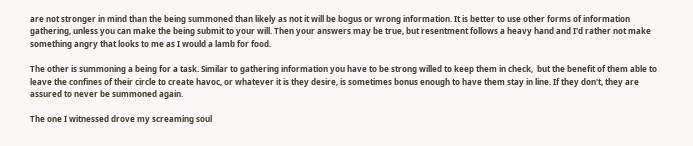are not stronger in mind than the being summoned than likely as not it will be bogus or wrong information. It is better to use other forms of information gathering, unless you can make the being submit to your will. Then your answers may be true, but resentment follows a heavy hand and I'd rather not make something angry that looks to me as I would a lamb for food.

The other is summoning a being for a task. Similar to gathering information you have to be strong willed to keep them in check,  but the benefit of them able to leave the confines of their circle to create havoc, or whatever it is they desire, is sometimes bonus enough to have them stay in line. If they don't, they are assured to never be summoned again.

The one I witnessed drove my screaming soul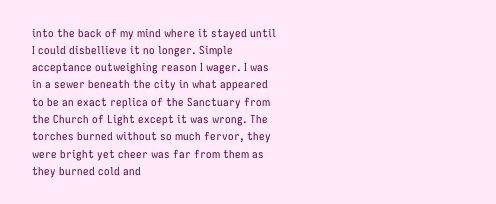into the back of my mind where it stayed until I could disbellieve it no longer. Simple acceptance outweighing reason I wager. I was in a sewer beneath the city in what appeared to be an exact replica of the Sanctuary from the Church of Light except it was wrong. The torches burned without so much fervor, they were bright yet cheer was far from them as they burned cold and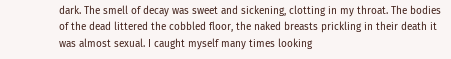dark. The smell of decay was sweet and sickening, clotting in my throat. The bodies of the dead littered the cobbled floor, the naked breasts prickling in their death it was almost sexual. I caught myself many times looking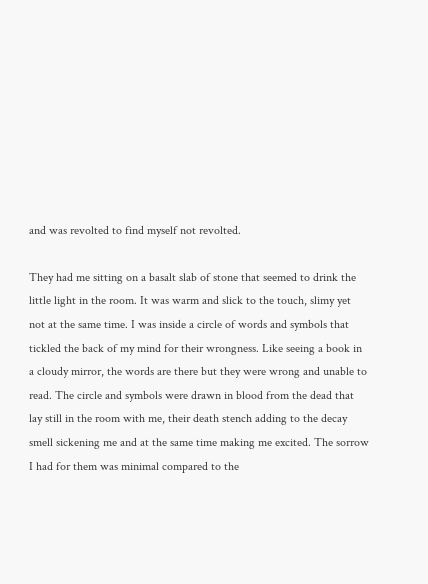and was revolted to find myself not revolted.

They had me sitting on a basalt slab of stone that seemed to drink the little light in the room. It was warm and slick to the touch, slimy yet not at the same time. I was inside a circle of words and symbols that tickled the back of my mind for their wrongness. Like seeing a book in a cloudy mirror, the words are there but they were wrong and unable to read. The circle and symbols were drawn in blood from the dead that lay still in the room with me, their death stench adding to the decay smell sickening me and at the same time making me excited. The sorrow I had for them was minimal compared to the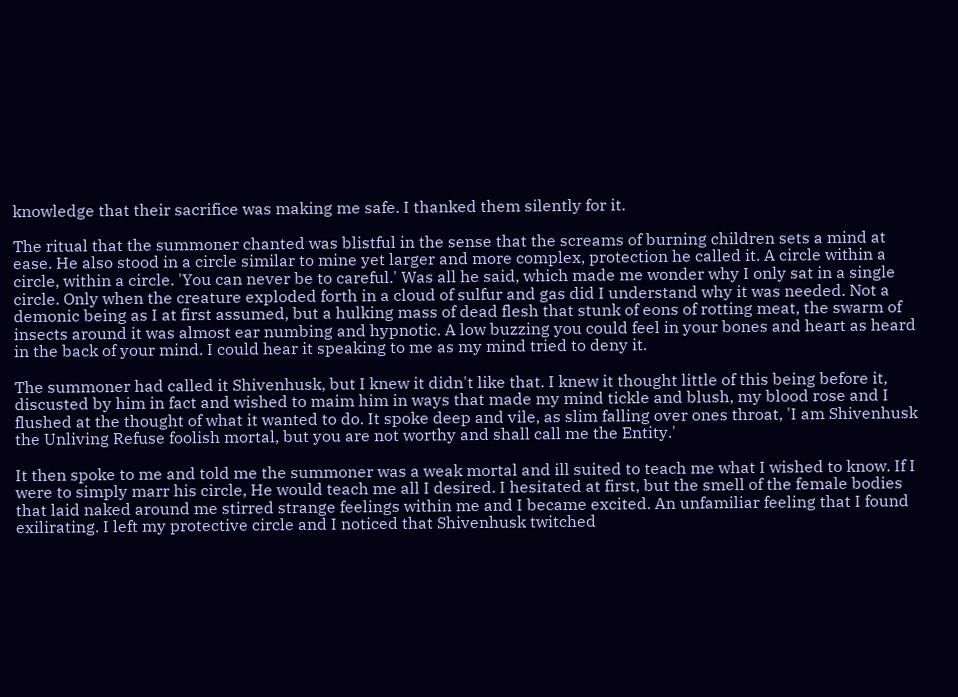knowledge that their sacrifice was making me safe. I thanked them silently for it.

The ritual that the summoner chanted was blistful in the sense that the screams of burning children sets a mind at ease. He also stood in a circle similar to mine yet larger and more complex, protection he called it. A circle within a circle, within a circle. 'You can never be to careful.' Was all he said, which made me wonder why I only sat in a single circle. Only when the creature exploded forth in a cloud of sulfur and gas did I understand why it was needed. Not a demonic being as I at first assumed, but a hulking mass of dead flesh that stunk of eons of rotting meat, the swarm of insects around it was almost ear numbing and hypnotic. A low buzzing you could feel in your bones and heart as heard in the back of your mind. I could hear it speaking to me as my mind tried to deny it.

The summoner had called it Shivenhusk, but I knew it didn't like that. I knew it thought little of this being before it, discusted by him in fact and wished to maim him in ways that made my mind tickle and blush, my blood rose and I flushed at the thought of what it wanted to do. It spoke deep and vile, as slim falling over ones throat, 'I am Shivenhusk the Unliving Refuse foolish mortal, but you are not worthy and shall call me the Entity.'

It then spoke to me and told me the summoner was a weak mortal and ill suited to teach me what I wished to know. If I were to simply marr his circle, He would teach me all I desired. I hesitated at first, but the smell of the female bodies that laid naked around me stirred strange feelings within me and I became excited. An unfamiliar feeling that I found exilirating. I left my protective circle and I noticed that Shivenhusk twitched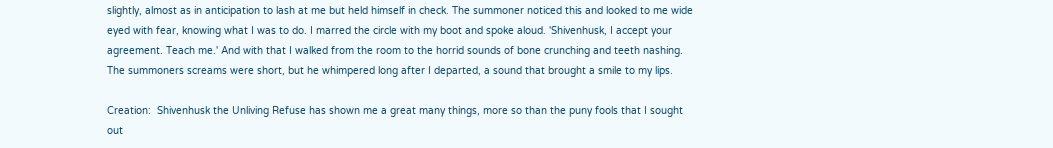slightly, almost as in anticipation to lash at me but held himself in check. The summoner noticed this and looked to me wide eyed with fear, knowing what I was to do. I marred the circle with my boot and spoke aloud. 'Shivenhusk, I accept your agreement. Teach me.' And with that I walked from the room to the horrid sounds of bone crunching and teeth nashing. The summoners screams were short, but he whimpered long after I departed, a sound that brought a smile to my lips.

Creation:  Shivenhusk the Unliving Refuse has shown me a great many things, more so than the puny fools that I sought out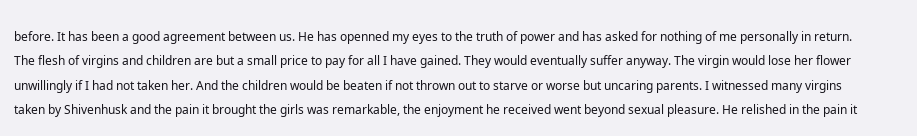before. It has been a good agreement between us. He has openned my eyes to the truth of power and has asked for nothing of me personally in return. The flesh of virgins and children are but a small price to pay for all I have gained. They would eventually suffer anyway. The virgin would lose her flower unwillingly if I had not taken her. And the children would be beaten if not thrown out to starve or worse but uncaring parents. I witnessed many virgins taken by Shivenhusk and the pain it brought the girls was remarkable, the enjoyment he received went beyond sexual pleasure. He relished in the pain it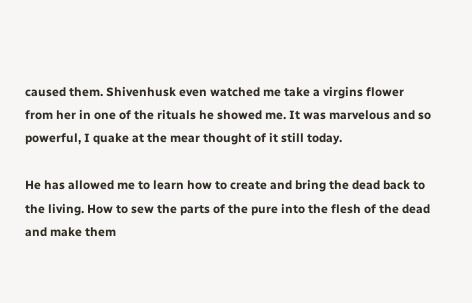caused them. Shivenhusk even watched me take a virgins flower from her in one of the rituals he showed me. It was marvelous and so powerful, I quake at the mear thought of it still today.

He has allowed me to learn how to create and bring the dead back to the living. How to sew the parts of the pure into the flesh of the dead and make them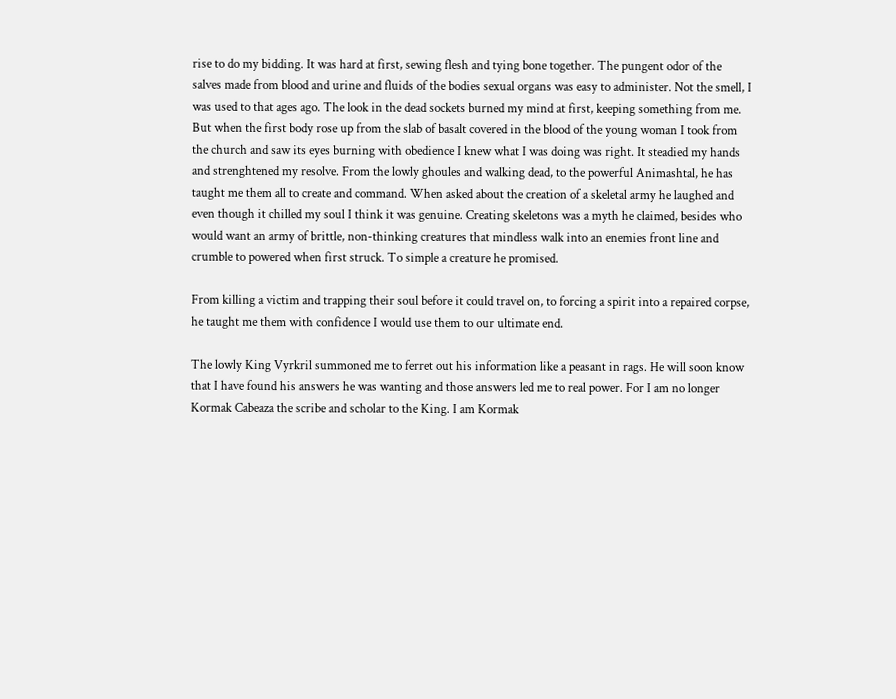rise to do my bidding. It was hard at first, sewing flesh and tying bone together. The pungent odor of the salves made from blood and urine and fluids of the bodies sexual organs was easy to administer. Not the smell, I was used to that ages ago. The look in the dead sockets burned my mind at first, keeping something from me. But when the first body rose up from the slab of basalt covered in the blood of the young woman I took from the church and saw its eyes burning with obedience I knew what I was doing was right. It steadied my hands and strenghtened my resolve. From the lowly ghoules and walking dead, to the powerful Animashtal, he has taught me them all to create and command. When asked about the creation of a skeletal army he laughed and even though it chilled my soul I think it was genuine. Creating skeletons was a myth he claimed, besides who would want an army of brittle, non-thinking creatures that mindless walk into an enemies front line and crumble to powered when first struck. To simple a creature he promised.

From killing a victim and trapping their soul before it could travel on, to forcing a spirit into a repaired corpse, he taught me them with confidence I would use them to our ultimate end.

The lowly King Vyrkril summoned me to ferret out his information like a peasant in rags. He will soon know that I have found his answers he was wanting and those answers led me to real power. For I am no longer Kormak Cabeaza the scribe and scholar to the King. I am Kormak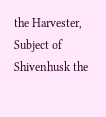the Harvester, Subject of  Shivenhusk the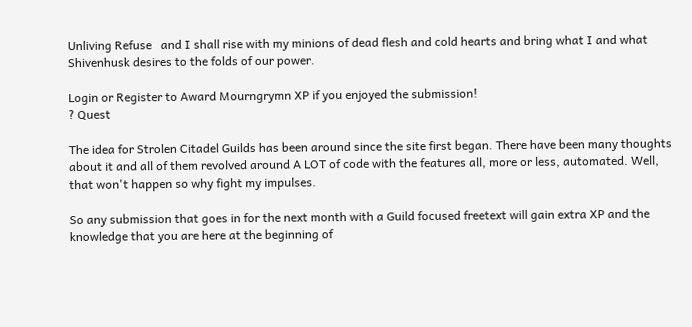Unliving Refuse   and I shall rise with my minions of dead flesh and cold hearts and bring what I and what Shivenhusk desires to the folds of our power.

Login or Register to Award Mourngrymn XP if you enjoyed the submission!
? Quest

The idea for Strolen Citadel Guilds has been around since the site first began. There have been many thoughts about it and all of them revolved around A LOT of code with the features all, more or less, automated. Well, that won't happen so why fight my impulses.

So any submission that goes in for the next month with a Guild focused freetext will gain extra XP and the knowledge that you are here at the beginning of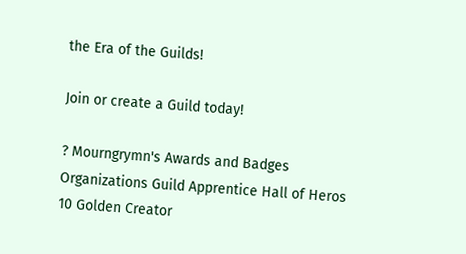the Era of the Guilds!

Join or create a Guild today!

? Mourngrymn's Awards and Badges
Organizations Guild Apprentice Hall of Heros 10 Golden Creator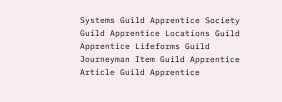Systems Guild Apprentice Society Guild Apprentice Locations Guild Apprentice Lifeforms Guild Journeyman Item Guild Apprentice Article Guild Apprentice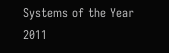Systems of the Year 2011